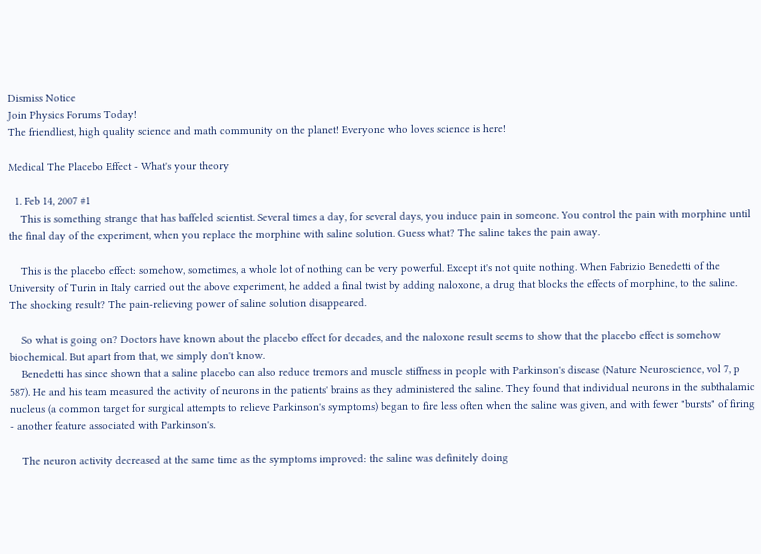Dismiss Notice
Join Physics Forums Today!
The friendliest, high quality science and math community on the planet! Everyone who loves science is here!

Medical The Placebo Effect - What's your theory

  1. Feb 14, 2007 #1
    This is something strange that has baffeled scientist. Several times a day, for several days, you induce pain in someone. You control the pain with morphine until the final day of the experiment, when you replace the morphine with saline solution. Guess what? The saline takes the pain away.

    This is the placebo effect: somehow, sometimes, a whole lot of nothing can be very powerful. Except it's not quite nothing. When Fabrizio Benedetti of the University of Turin in Italy carried out the above experiment, he added a final twist by adding naloxone, a drug that blocks the effects of morphine, to the saline. The shocking result? The pain-relieving power of saline solution disappeared.

    So what is going on? Doctors have known about the placebo effect for decades, and the naloxone result seems to show that the placebo effect is somehow biochemical. But apart from that, we simply don't know.
    Benedetti has since shown that a saline placebo can also reduce tremors and muscle stiffness in people with Parkinson's disease (Nature Neuroscience, vol 7, p 587). He and his team measured the activity of neurons in the patients' brains as they administered the saline. They found that individual neurons in the subthalamic nucleus (a common target for surgical attempts to relieve Parkinson's symptoms) began to fire less often when the saline was given, and with fewer "bursts" of firing - another feature associated with Parkinson's.

    The neuron activity decreased at the same time as the symptoms improved: the saline was definitely doing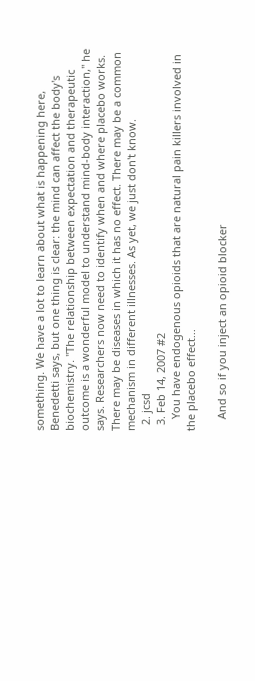something. We have a lot to learn about what is happening here, Benedetti says, but one thing is clear: the mind can affect the body's biochemistry. "The relationship between expectation and therapeutic outcome is a wonderful model to understand mind-body interaction," he says. Researchers now need to identify when and where placebo works. There may be diseases in which it has no effect. There may be a common mechanism in different illnesses. As yet, we just don't know.
  2. jcsd
  3. Feb 14, 2007 #2
    You have endogenous opioids that are natural pain killers involved in the placebo effect...

    And so if you inject an opioid blocker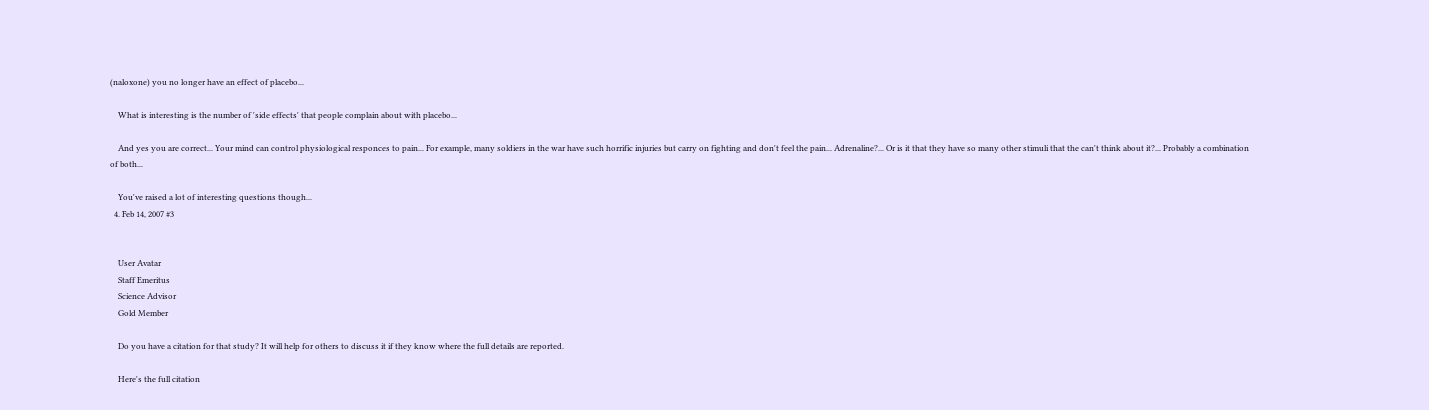(naloxone) you no longer have an effect of placebo...

    What is interesting is the number of 'side effects' that people complain about with placebo...

    And yes you are correct... Your mind can control physiological responces to pain... For example, many soldiers in the war have such horrific injuries but carry on fighting and don't feel the pain... Adrenaline?... Or is it that they have so many other stimuli that the can't think about it?... Probably a combination of both...

    You've raised a lot of interesting questions though...
  4. Feb 14, 2007 #3


    User Avatar
    Staff Emeritus
    Science Advisor
    Gold Member

    Do you have a citation for that study? It will help for others to discuss it if they know where the full details are reported.

    Here's the full citation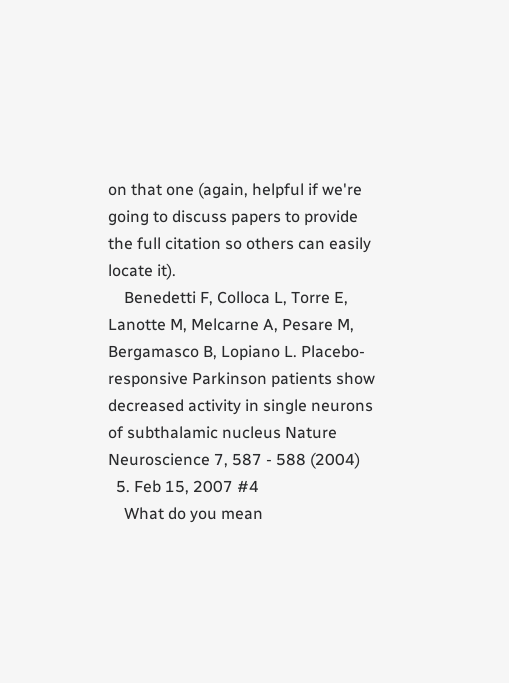on that one (again, helpful if we're going to discuss papers to provide the full citation so others can easily locate it).
    Benedetti F, Colloca L, Torre E, Lanotte M, Melcarne A, Pesare M, Bergamasco B, Lopiano L. Placebo-responsive Parkinson patients show decreased activity in single neurons of subthalamic nucleus Nature Neuroscience 7, 587 - 588 (2004)
  5. Feb 15, 2007 #4
    What do you mean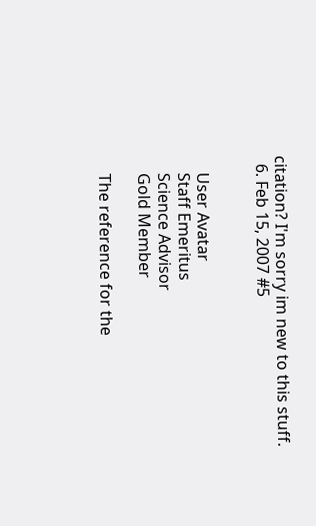citation? I'm sorry im new to this stuff.
  6. Feb 15, 2007 #5


    User Avatar
    Staff Emeritus
    Science Advisor
    Gold Member

    The reference for the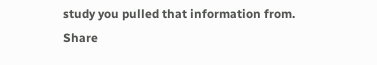study you pulled that information from.
Share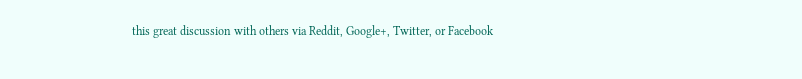this great discussion with others via Reddit, Google+, Twitter, or Facebook